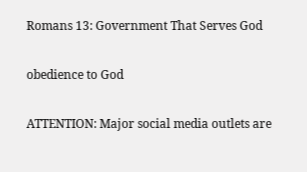Romans 13: Government That Serves God

obedience to God

ATTENTION: Major social media outlets are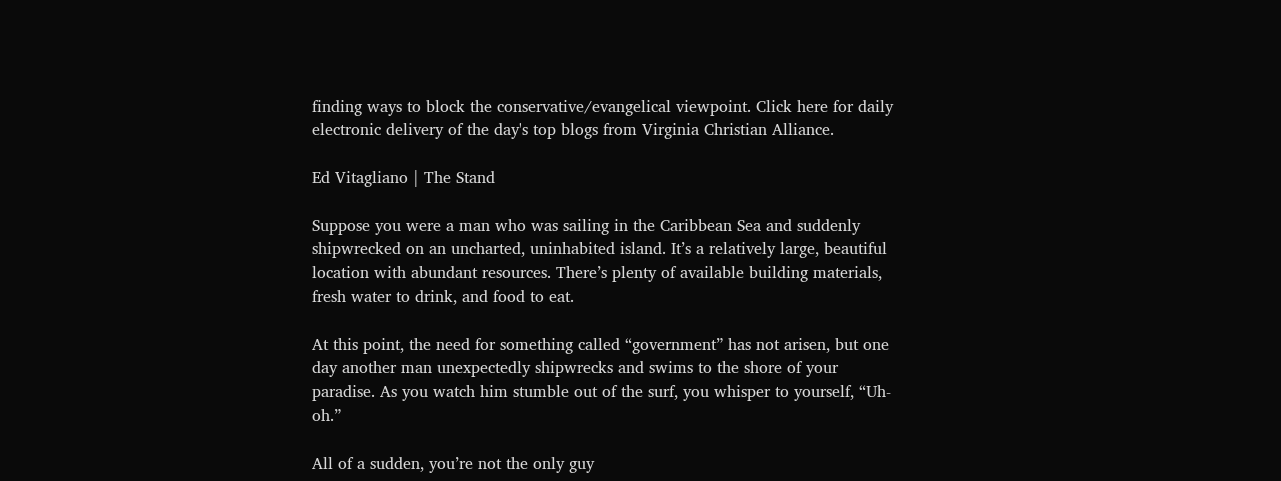finding ways to block the conservative/evangelical viewpoint. Click here for daily electronic delivery of the day's top blogs from Virginia Christian Alliance.

Ed Vitagliano | The Stand

Suppose you were a man who was sailing in the Caribbean Sea and suddenly shipwrecked on an uncharted, uninhabited island. It’s a relatively large, beautiful location with abundant resources. There’s plenty of available building materials, fresh water to drink, and food to eat.

At this point, the need for something called “government” has not arisen, but one day another man unexpectedly shipwrecks and swims to the shore of your paradise. As you watch him stumble out of the surf, you whisper to yourself, “Uh-oh.”

All of a sudden, you’re not the only guy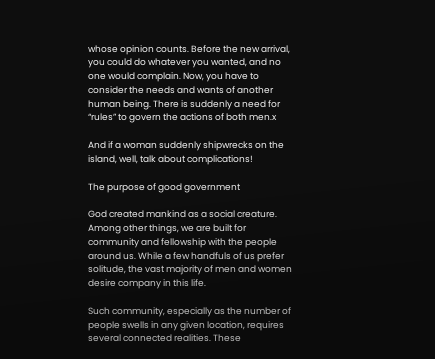whose opinion counts. Before the new arrival, you could do whatever you wanted, and no one would complain. Now, you have to consider the needs and wants of another human being. There is suddenly a need for “rules” to govern the actions of both men.x

And if a woman suddenly shipwrecks on the island, well, talk about complications!

The purpose of good government

God created mankind as a social creature. Among other things, we are built for community and fellowship with the people around us. While a few handfuls of us prefer solitude, the vast majority of men and women desire company in this life.

Such community, especially as the number of people swells in any given location, requires several connected realities. These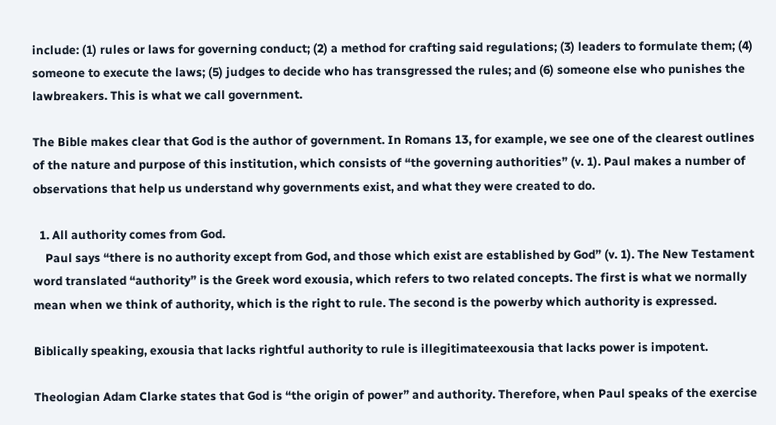include: (1) rules or laws for governing conduct; (2) a method for crafting said regulations; (3) leaders to formulate them; (4) someone to execute the laws; (5) judges to decide who has transgressed the rules; and (6) someone else who punishes the lawbreakers. This is what we call government.

The Bible makes clear that God is the author of government. In Romans 13, for example, we see one of the clearest outlines of the nature and purpose of this institution, which consists of “the governing authorities” (v. 1). Paul makes a number of observations that help us understand why governments exist, and what they were created to do.

  1. All authority comes from God.
    Paul says “there is no authority except from God, and those which exist are established by God” (v. 1). The New Testament word translated “authority” is the Greek word exousia, which refers to two related concepts. The first is what we normally mean when we think of authority, which is the right to rule. The second is the powerby which authority is expressed.

Biblically speaking, exousia that lacks rightful authority to rule is illegitimateexousia that lacks power is impotent.

Theologian Adam Clarke states that God is “the origin of power” and authority. Therefore, when Paul speaks of the exercise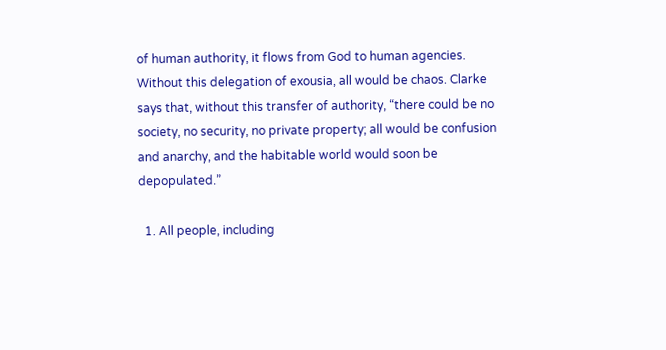of human authority, it flows from God to human agencies. Without this delegation of exousia, all would be chaos. Clarke says that, without this transfer of authority, “there could be no society, no security, no private property; all would be confusion and anarchy, and the habitable world would soon be depopulated.”

  1. All people, including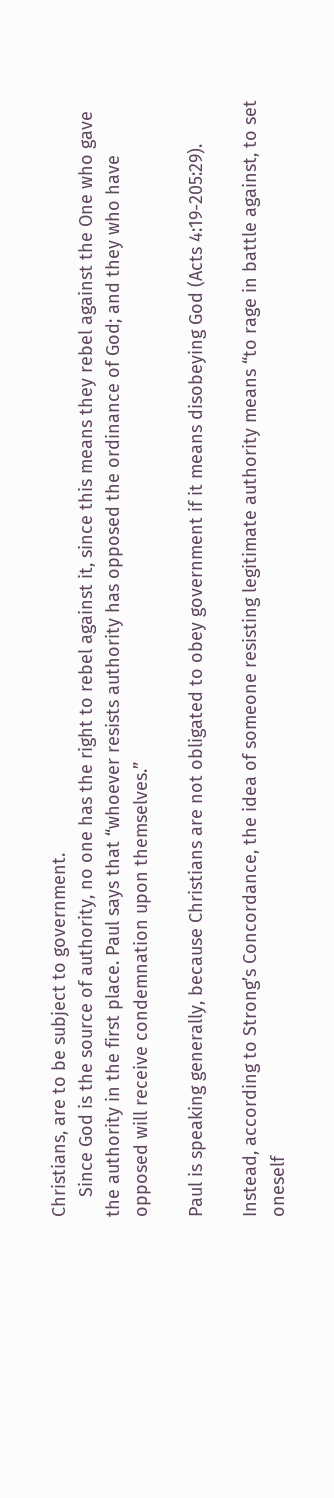Christians, are to be subject to government.
    Since God is the source of authority, no one has the right to rebel against it, since this means they rebel against the One who gave the authority in the first place. Paul says that “whoever resists authority has opposed the ordinance of God; and they who have opposed will receive condemnation upon themselves.”

Paul is speaking generally, because Christians are not obligated to obey government if it means disobeying God (Acts 4:19-205:29).

Instead, according to Strong’s Concordance, the idea of someone resisting legitimate authority means “to rage in battle against, to set oneself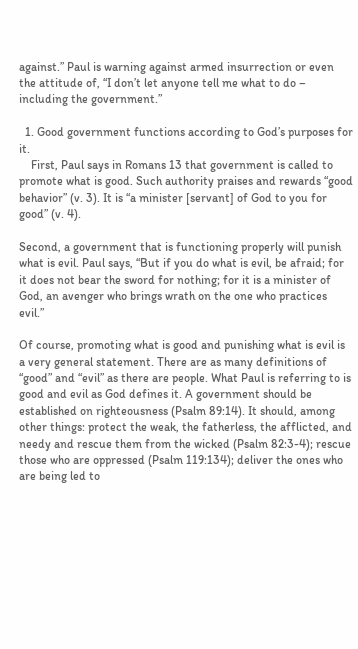against.” Paul is warning against armed insurrection or even the attitude of, “I don’t let anyone tell me what to do – including the government.”

  1. Good government functions according to God’s purposes for it.
    First, Paul says in Romans 13 that government is called to promote what is good. Such authority praises and rewards “good behavior” (v. 3). It is “a minister [servant] of God to you for good” (v. 4).

Second, a government that is functioning properly will punish what is evil. Paul says, “But if you do what is evil, be afraid; for it does not bear the sword for nothing; for it is a minister of God, an avenger who brings wrath on the one who practices evil.”

Of course, promoting what is good and punishing what is evil is a very general statement. There are as many definitions of “good” and “evil” as there are people. What Paul is referring to is good and evil as God defines it. A government should be established on righteousness (Psalm 89:14). It should, among other things: protect the weak, the fatherless, the afflicted, and needy and rescue them from the wicked (Psalm 82:3-4); rescue those who are oppressed (Psalm 119:134); deliver the ones who are being led to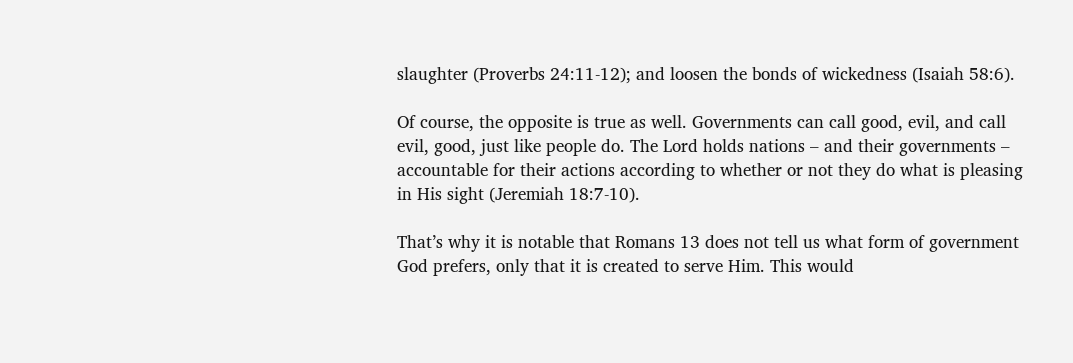slaughter (Proverbs 24:11-12); and loosen the bonds of wickedness (Isaiah 58:6).

Of course, the opposite is true as well. Governments can call good, evil, and call evil, good, just like people do. The Lord holds nations – and their governments – accountable for their actions according to whether or not they do what is pleasing in His sight (Jeremiah 18:7-10).

That’s why it is notable that Romans 13 does not tell us what form of government God prefers, only that it is created to serve Him. This would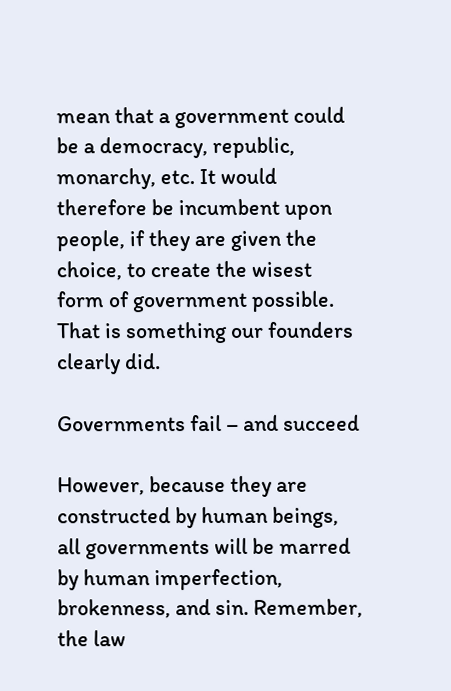mean that a government could be a democracy, republic, monarchy, etc. It would therefore be incumbent upon people, if they are given the choice, to create the wisest form of government possible. That is something our founders clearly did.

Governments fail – and succeed

However, because they are constructed by human beings, all governments will be marred by human imperfection, brokenness, and sin. Remember, the law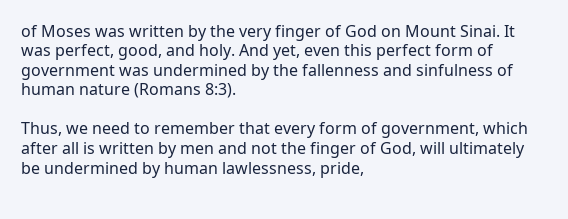of Moses was written by the very finger of God on Mount Sinai. It was perfect, good, and holy. And yet, even this perfect form of government was undermined by the fallenness and sinfulness of human nature (Romans 8:3).

Thus, we need to remember that every form of government, which after all is written by men and not the finger of God, will ultimately be undermined by human lawlessness, pride,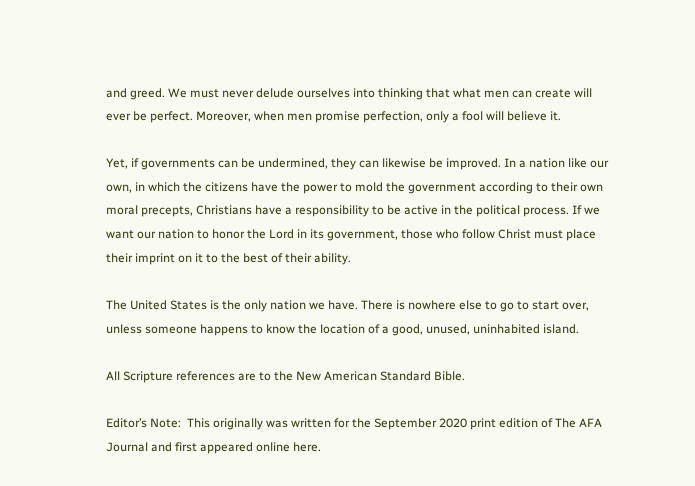and greed. We must never delude ourselves into thinking that what men can create will ever be perfect. Moreover, when men promise perfection, only a fool will believe it.

Yet, if governments can be undermined, they can likewise be improved. In a nation like our own, in which the citizens have the power to mold the government according to their own moral precepts, Christians have a responsibility to be active in the political process. If we want our nation to honor the Lord in its government, those who follow Christ must place their imprint on it to the best of their ability.

The United States is the only nation we have. There is nowhere else to go to start over, unless someone happens to know the location of a good, unused, uninhabited island.

All Scripture references are to the New American Standard Bible.

Editor’s Note:  This originally was written for the September 2020 print edition of The AFA Journal and first appeared online here.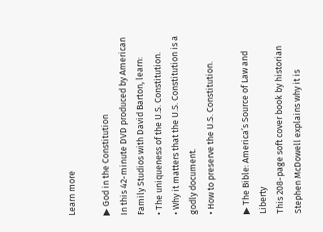Learn more

▶ God in the Constitution
In this 42-minute DVD produced by American Family Studios with David Barton, learn:
• The uniqueness of the U.S. Constitution.
• Why it matters that the U.S. Constitution is a godly document.
• How to preserve the U.S. Constitution.

▶ The Bible: America’s Source of Law and Liberty
This 208-page soft cover book by historian Stephen McDowell explains why it is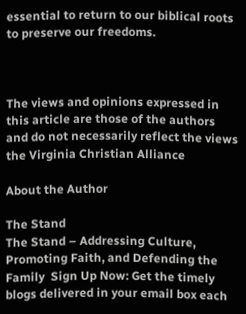essential to return to our biblical roots to preserve our freedoms.



The views and opinions expressed in this article are those of the authors and do not necessarily reflect the views the Virginia Christian Alliance

About the Author

The Stand
The Stand – Addressing Culture, Promoting Faith, and Defending the Family  Sign Up Now: Get the timely blogs delivered in your email box each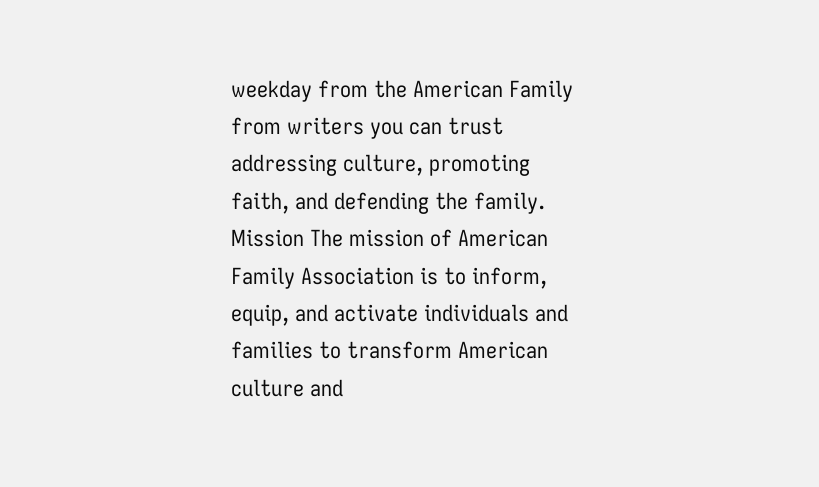weekday from the American Family from writers you can trust addressing culture, promoting faith, and defending the family. Mission The mission of American Family Association is to inform, equip, and activate individuals and families to transform American culture and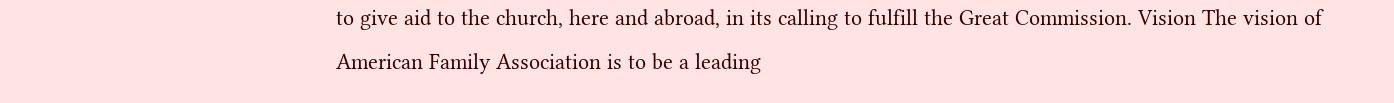to give aid to the church, here and abroad, in its calling to fulfill the Great Commission. Vision The vision of American Family Association is to be a leading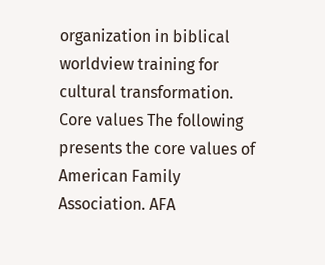organization in biblical worldview training for cultural transformation. Core values The following presents the core values of American Family Association. AFA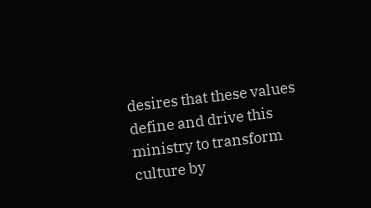desires that these values define and drive this ministry to transform culture by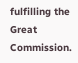fulfilling the Great Commission.